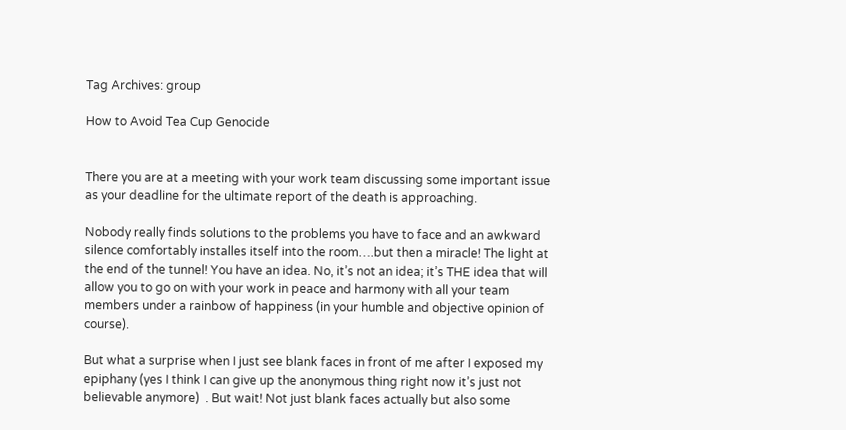Tag Archives: group

How to Avoid Tea Cup Genocide


There you are at a meeting with your work team discussing some important issue as your deadline for the ultimate report of the death is approaching.

Nobody really finds solutions to the problems you have to face and an awkward silence comfortably installes itself into the room….but then a miracle! The light at the end of the tunnel! You have an idea. No, it’s not an idea; it’s THE idea that will allow you to go on with your work in peace and harmony with all your team members under a rainbow of happiness (in your humble and objective opinion of course).

But what a surprise when I just see blank faces in front of me after I exposed my epiphany (yes I think I can give up the anonymous thing right now it’s just not believable anymore)  . But wait! Not just blank faces actually but also some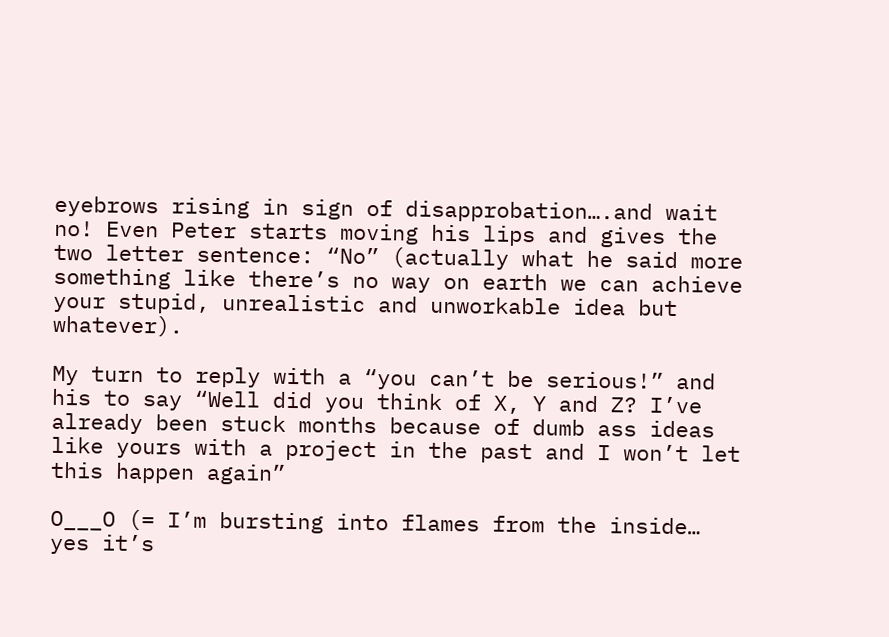eyebrows rising in sign of disapprobation….and wait no! Even Peter starts moving his lips and gives the two letter sentence: “No” (actually what he said more something like there’s no way on earth we can achieve your stupid, unrealistic and unworkable idea but whatever).

My turn to reply with a “you can’t be serious!” and his to say “Well did you think of X, Y and Z? I’ve already been stuck months because of dumb ass ideas like yours with a project in the past and I won’t let this happen again”

O___O (= I’m bursting into flames from the inside… yes it’s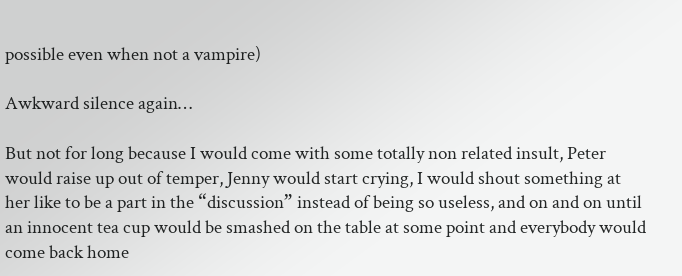possible even when not a vampire)

Awkward silence again…

But not for long because I would come with some totally non related insult, Peter would raise up out of temper, Jenny would start crying, I would shout something at her like to be a part in the “discussion” instead of being so useless, and on and on until an innocent tea cup would be smashed on the table at some point and everybody would come back home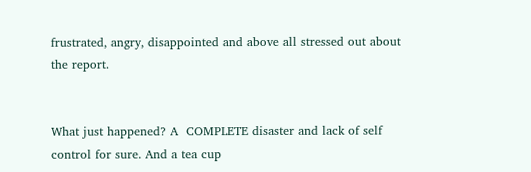frustrated, angry, disappointed and above all stressed out about the report.


What just happened? A  COMPLETE disaster and lack of self control for sure. And a tea cup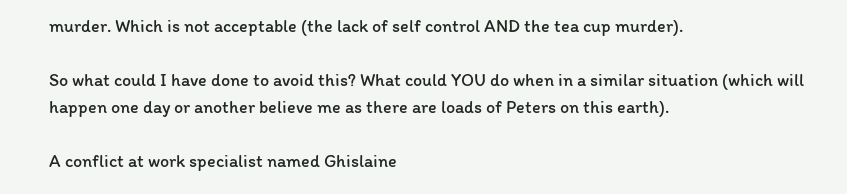murder. Which is not acceptable (the lack of self control AND the tea cup murder).

So what could I have done to avoid this? What could YOU do when in a similar situation (which will happen one day or another believe me as there are loads of Peters on this earth).

A conflict at work specialist named Ghislaine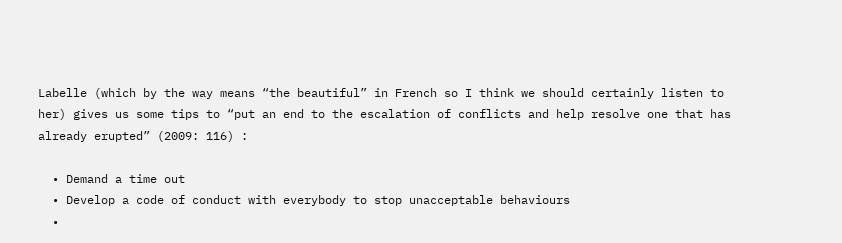Labelle (which by the way means “the beautiful” in French so I think we should certainly listen to her) gives us some tips to “put an end to the escalation of conflicts and help resolve one that has already erupted” (2009: 116) :

  • Demand a time out
  • Develop a code of conduct with everybody to stop unacceptable behaviours
  •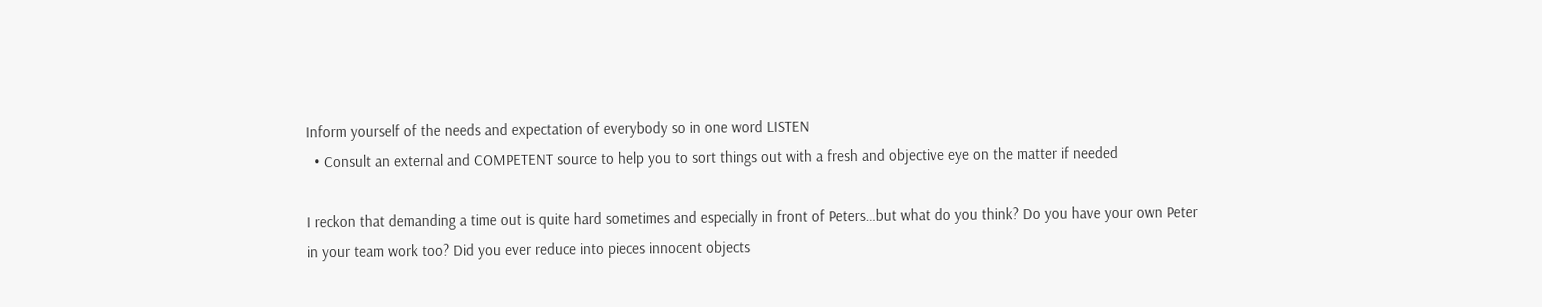Inform yourself of the needs and expectation of everybody so in one word LISTEN
  • Consult an external and COMPETENT source to help you to sort things out with a fresh and objective eye on the matter if needed

I reckon that demanding a time out is quite hard sometimes and especially in front of Peters…but what do you think? Do you have your own Peter in your team work too? Did you ever reduce into pieces innocent objects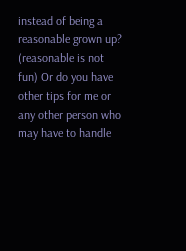instead of being a reasonable grown up? (reasonable is not fun) Or do you have other tips for me or any other person who may have to handle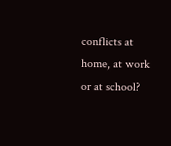conflicts at home, at work or at school?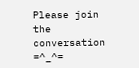Please join the conversation  =^_^=